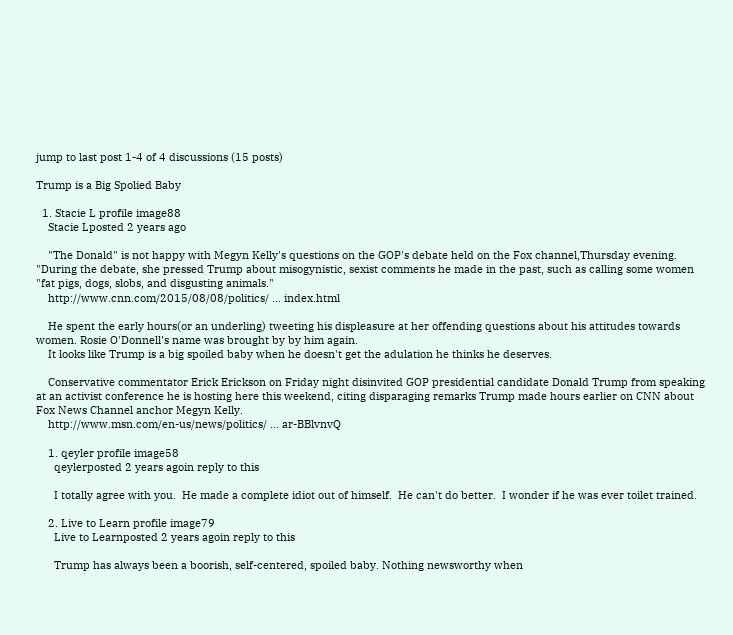jump to last post 1-4 of 4 discussions (15 posts)

Trump is a Big Spolied Baby

  1. Stacie L profile image88
    Stacie Lposted 2 years ago

    "The Donald" is not happy with Megyn Kelly's questions on the GOP's debate held on the Fox channel,Thursday evening. "During the debate, she pressed Trump about misogynistic, sexist comments he made in the past, such as calling some women "fat pigs, dogs, slobs, and disgusting animals."
    http://www.cnn.com/2015/08/08/politics/ … index.html

    He spent the early hours(or an underling) tweeting his displeasure at her offending questions about his attitudes towards women. Rosie O'Donnell's name was brought by by him again.
    It looks like Trump is a big spoiled baby when he doesn't get the adulation he thinks he deserves.

    Conservative commentator Erick Erickson on Friday night disinvited GOP presidential candidate Donald Trump from speaking at an activist conference he is hosting here this weekend, citing disparaging remarks Trump made hours earlier on CNN about Fox News Channel anchor Megyn Kelly.
    http://www.msn.com/en-us/news/politics/ … ar-BBlvnvQ

    1. qeyler profile image58
      qeylerposted 2 years agoin reply to this

      I totally agree with you.  He made a complete idiot out of himself.  He can't do better.  I wonder if he was ever toilet trained.

    2. Live to Learn profile image79
      Live to Learnposted 2 years agoin reply to this

      Trump has always been a boorish, self-centered, spoiled baby. Nothing newsworthy when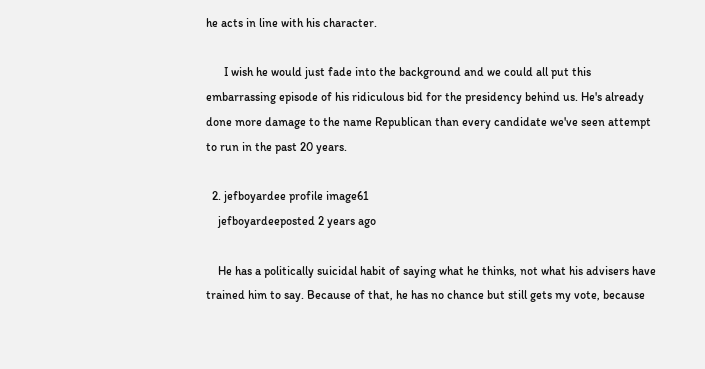he acts in line with his character.

      I wish he would just fade into the background and we could all put this embarrassing episode of his ridiculous bid for the presidency behind us. He's already done more damage to the name Republican than every candidate we've seen attempt to run in the past 20 years.

  2. jefboyardee profile image61
    jefboyardeeposted 2 years ago

    He has a politically suicidal habit of saying what he thinks, not what his advisers have trained him to say. Because of that, he has no chance but still gets my vote, because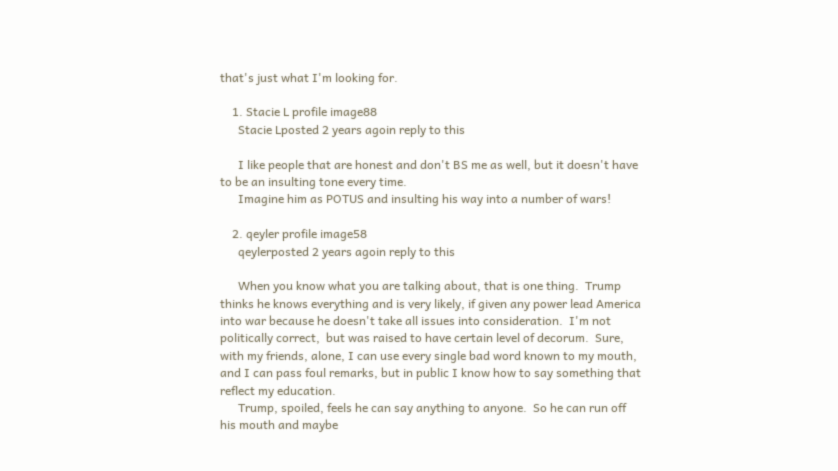that's just what I'm looking for.

    1. Stacie L profile image88
      Stacie Lposted 2 years agoin reply to this

      I like people that are honest and don't BS me as well, but it doesn't have to be an insulting tone every time.
      Imagine him as POTUS and insulting his way into a number of wars!

    2. qeyler profile image58
      qeylerposted 2 years agoin reply to this

      When you know what you are talking about, that is one thing.  Trump thinks he knows everything and is very likely, if given any power lead America into war because he doesn't take all issues into consideration.  I'm not politically correct,  but was raised to have certain level of decorum.  Sure, with my friends, alone, I can use every single bad word known to my mouth, and I can pass foul remarks, but in public I know how to say something that reflect my education.
      Trump, spoiled, feels he can say anything to anyone.  So he can run off his mouth and maybe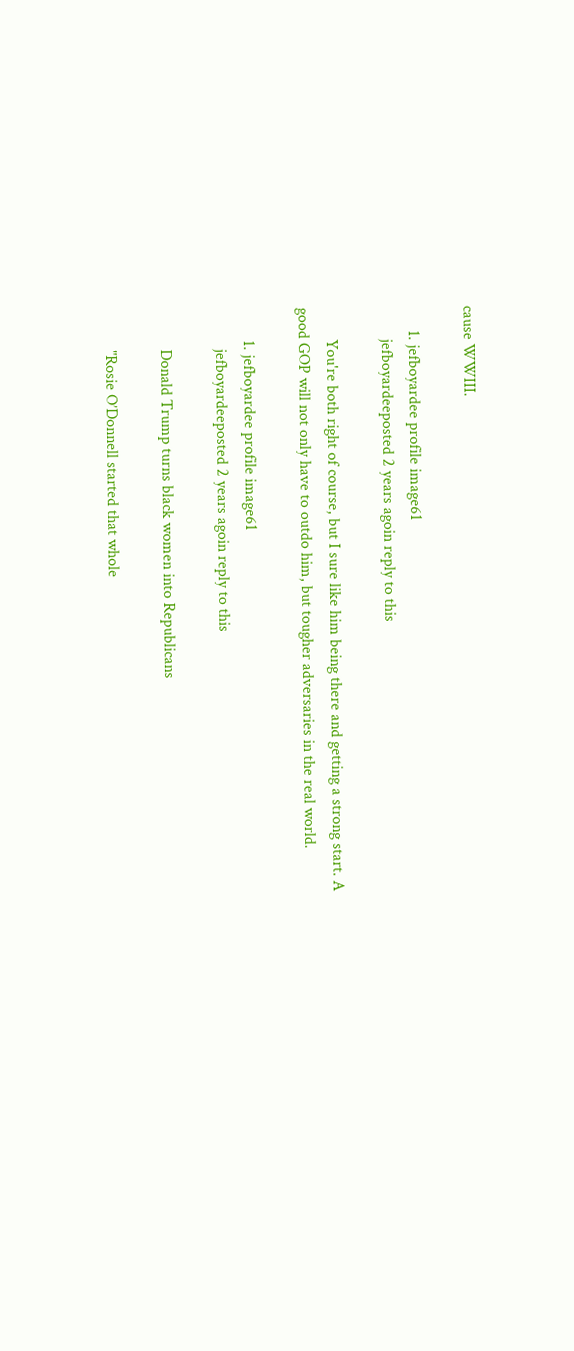cause WWIII.

      1. jefboyardee profile image61
        jefboyardeeposted 2 years agoin reply to this

        You're both right of course, but I sure like him being there and getting a strong start. A good GOP will not only have to outdo him, but tougher adversaries in the real world.

        1. jefboyardee profile image61
          jefboyardeeposted 2 years agoin reply to this

          Donald Trump turns black women into Republicans

          "Rosie O’Donnell started that whole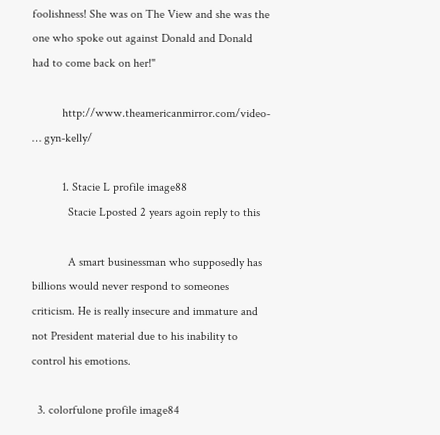foolishness! She was on The View and she was the one who spoke out against Donald and Donald had to come back on her!"

          http://www.theamericanmirror.com/video- … gyn-kelly/

          1. Stacie L profile image88
            Stacie Lposted 2 years agoin reply to this

            A smart businessman who supposedly has billions would never respond to someones criticism. He is really insecure and immature and not President material due to his inability to control his emotions.

  3. colorfulone profile image84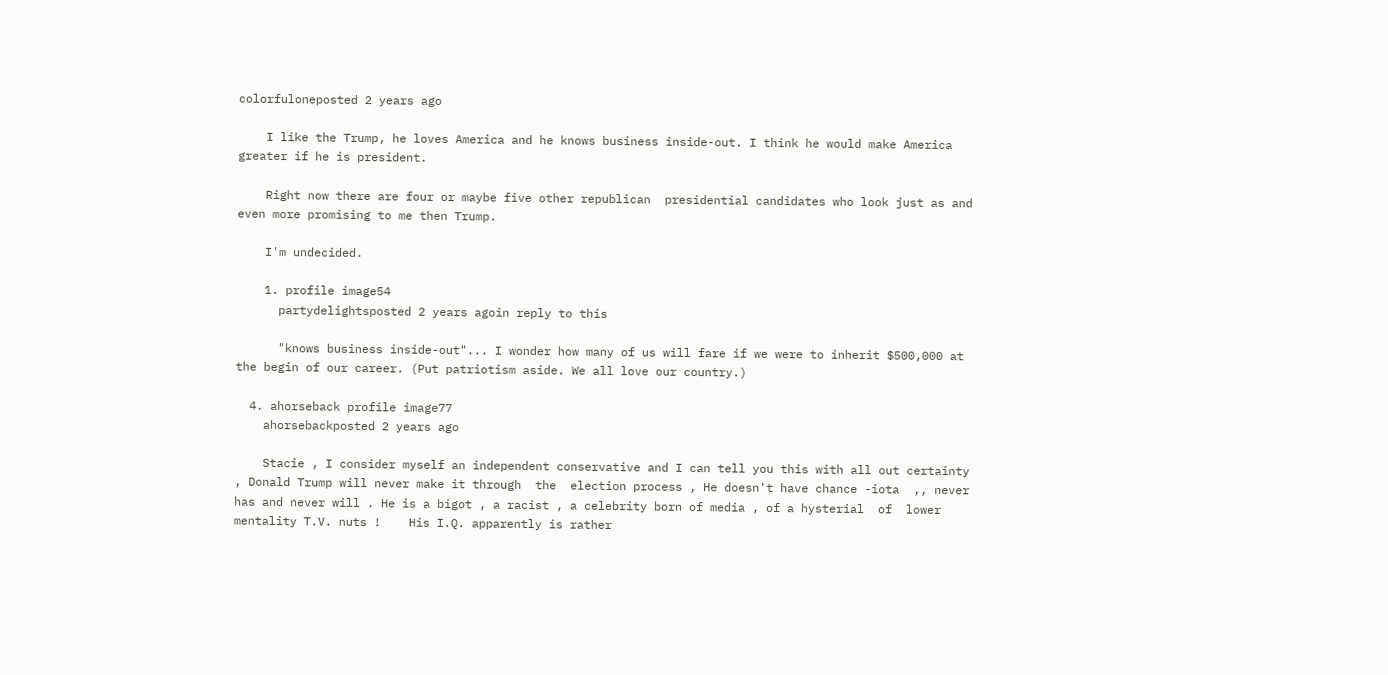colorfuloneposted 2 years ago

    I like the Trump, he loves America and he knows business inside-out. I think he would make America greater if he is president.

    Right now there are four or maybe five other republican  presidential candidates who look just as and even more promising to me then Trump.

    I'm undecided.

    1. profile image54
      partydelightsposted 2 years agoin reply to this

      "knows business inside-out"... I wonder how many of us will fare if we were to inherit $500,000 at the begin of our career. (Put patriotism aside. We all love our country.)

  4. ahorseback profile image77
    ahorsebackposted 2 years ago

    Stacie , I consider myself an independent conservative and I can tell you this with all out certainty , Donald Trump will never make it through  the  election process , He doesn't have chance -iota  ,, never has and never will . He is a bigot , a racist , a celebrity born of media , of a hysterial  of  lower mentality T.V. nuts !    His I.Q. apparently is rather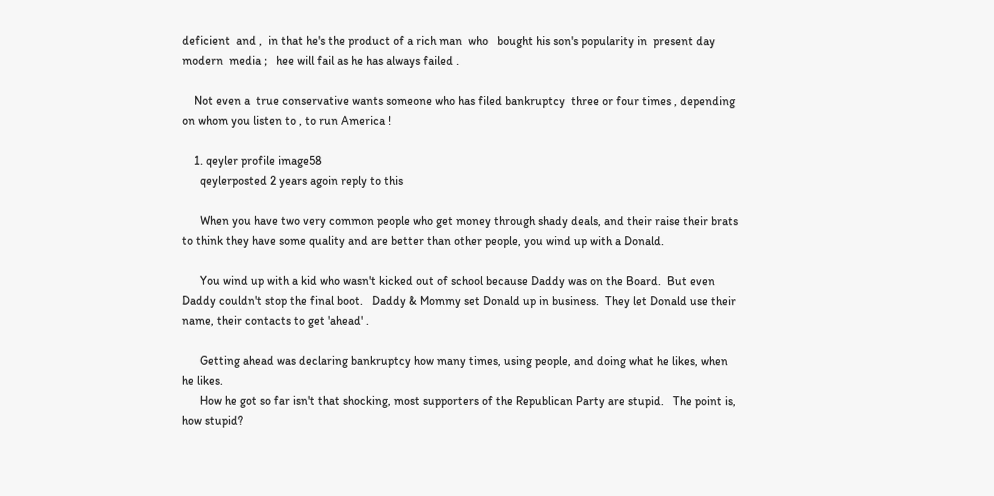deficient  and ,  in that he's the product of a rich man  who   bought his son's popularity in  present day modern  media ;   hee will fail as he has always failed .

    Not even a  true conservative wants someone who has filed bankruptcy  three or four times , depending on whom you listen to , to run America !

    1. qeyler profile image58
      qeylerposted 2 years agoin reply to this

      When you have two very common people who get money through shady deals, and their raise their brats to think they have some quality and are better than other people, you wind up with a Donald.

      You wind up with a kid who wasn't kicked out of school because Daddy was on the Board.  But even Daddy couldn't stop the final boot.   Daddy & Mommy set Donald up in business.  They let Donald use their name, their contacts to get 'ahead' .

      Getting ahead was declaring bankruptcy how many times, using people, and doing what he likes, when he likes.
      How he got so far isn't that shocking, most supporters of the Republican Party are stupid.   The point is, how stupid?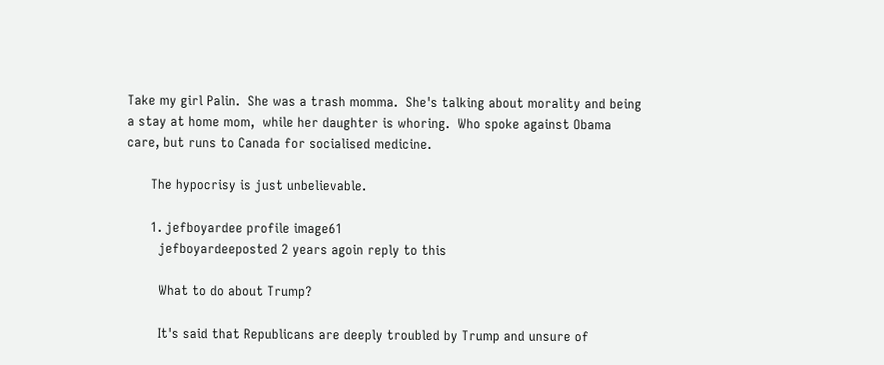Take my girl Palin.  She was a trash momma.  She's talking about morality and being a stay at home mom,  while her daughter is whoring.  Who spoke against Obama care, but runs to Canada for socialised medicine.

      The hypocrisy is just unbelievable.

      1. jefboyardee profile image61
        jefboyardeeposted 2 years agoin reply to this

        What to do about Trump?

        It's said that Republicans are deeply troubled by Trump and unsure of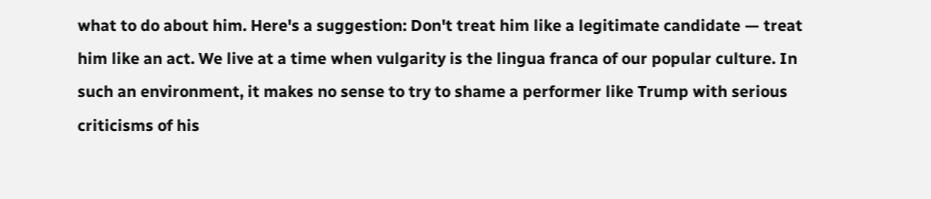what to do about him. Here's a suggestion: Don't treat him like a legitimate candidate — treat him like an act. We live at a time when vulgarity is the lingua franca of our popular culture. In such an environment, it makes no sense to try to shame a performer like Trump with serious criticisms of his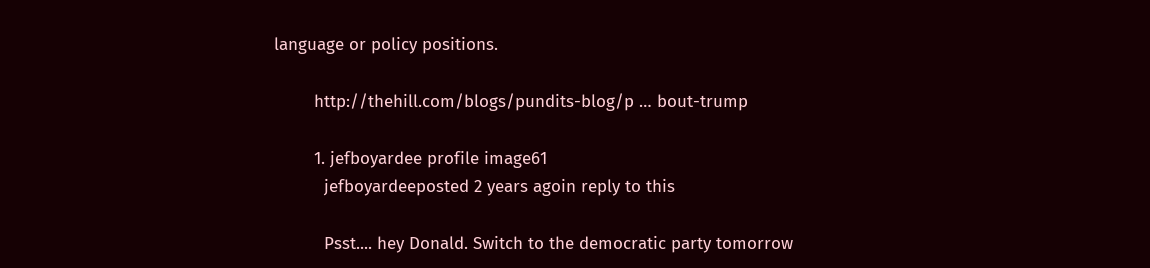language or policy positions.

        http://thehill.com/blogs/pundits-blog/p … bout-trump

        1. jefboyardee profile image61
          jefboyardeeposted 2 years agoin reply to this

          Psst.... hey Donald. Switch to the democratic party tomorrow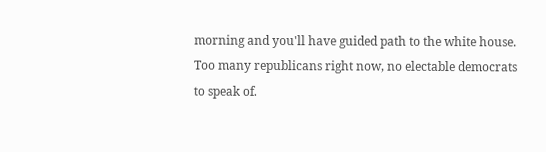morning and you'll have guided path to the white house. Too many republicans right now, no electable democrats to speak of.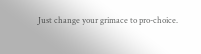Just change your grimace to pro-choice.